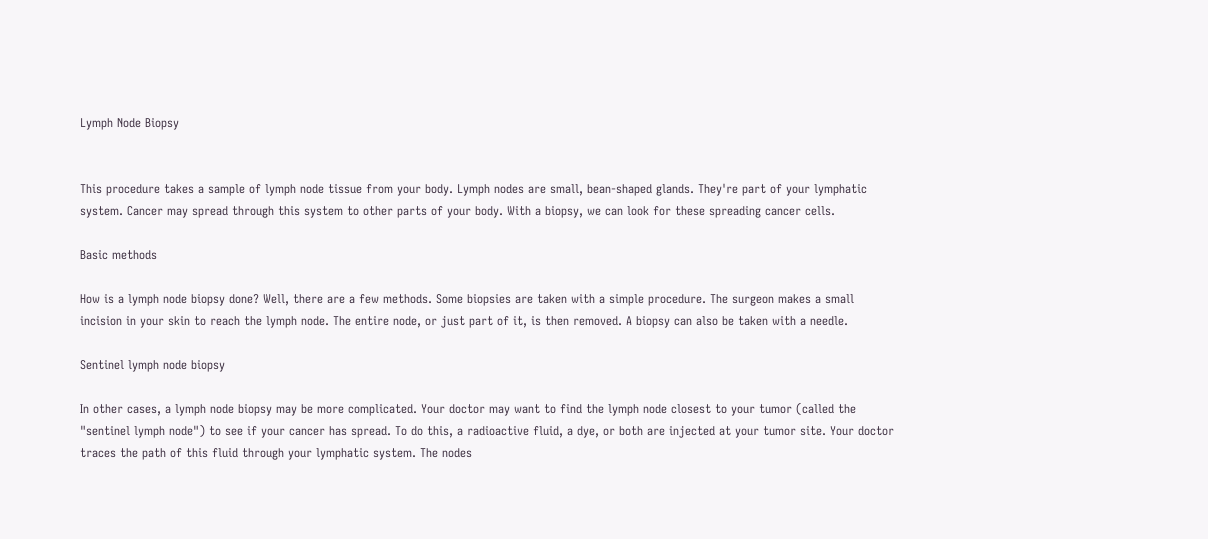Lymph Node Biopsy


This procedure takes a sample of lymph node tissue from your body. Lymph nodes are small, bean-shaped glands. They're part of your lymphatic system. Cancer may spread through this system to other parts of your body. With a biopsy, we can look for these spreading cancer cells.

Basic methods

How is a lymph node biopsy done? Well, there are a few methods. Some biopsies are taken with a simple procedure. The surgeon makes a small incision in your skin to reach the lymph node. The entire node, or just part of it, is then removed. A biopsy can also be taken with a needle.

Sentinel lymph node biopsy

In other cases, a lymph node biopsy may be more complicated. Your doctor may want to find the lymph node closest to your tumor (called the "sentinel lymph node") to see if your cancer has spread. To do this, a radioactive fluid, a dye, or both are injected at your tumor site. Your doctor traces the path of this fluid through your lymphatic system. The nodes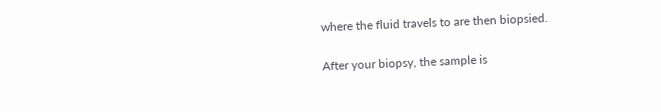where the fluid travels to are then biopsied.


After your biopsy, the sample is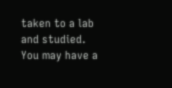taken to a lab and studied. You may have a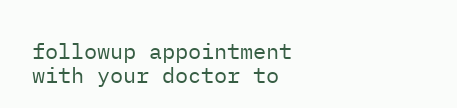followup appointment with your doctor to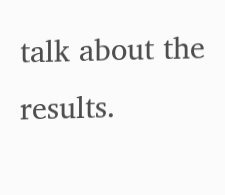talk about the results.